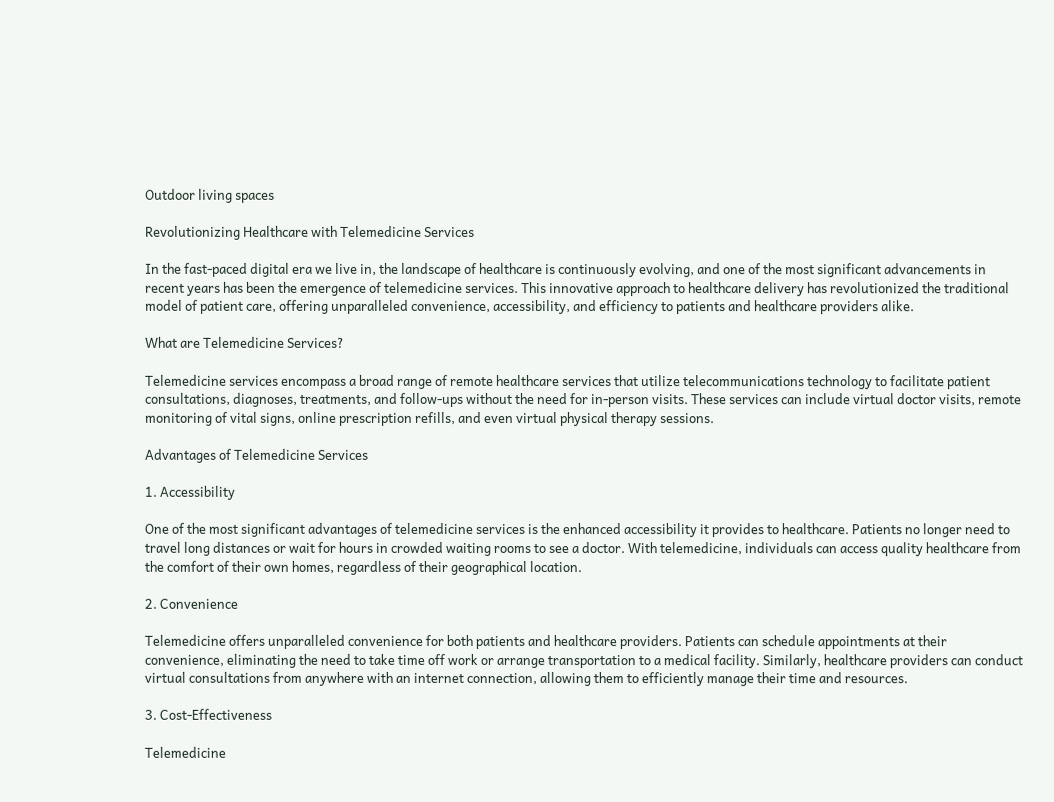Outdoor living spaces

Revolutionizing Healthcare with Telemedicine Services

In the fast-paced digital era we live in, the landscape of healthcare is continuously evolving, and one of the most significant advancements in recent years has been the emergence of telemedicine services. This innovative approach to healthcare delivery has revolutionized the traditional model of patient care, offering unparalleled convenience, accessibility, and efficiency to patients and healthcare providers alike.

What are Telemedicine Services?

Telemedicine services encompass a broad range of remote healthcare services that utilize telecommunications technology to facilitate patient consultations, diagnoses, treatments, and follow-ups without the need for in-person visits. These services can include virtual doctor visits, remote monitoring of vital signs, online prescription refills, and even virtual physical therapy sessions.

Advantages of Telemedicine Services

1. Accessibility

One of the most significant advantages of telemedicine services is the enhanced accessibility it provides to healthcare. Patients no longer need to travel long distances or wait for hours in crowded waiting rooms to see a doctor. With telemedicine, individuals can access quality healthcare from the comfort of their own homes, regardless of their geographical location.

2. Convenience

Telemedicine offers unparalleled convenience for both patients and healthcare providers. Patients can schedule appointments at their convenience, eliminating the need to take time off work or arrange transportation to a medical facility. Similarly, healthcare providers can conduct virtual consultations from anywhere with an internet connection, allowing them to efficiently manage their time and resources.

3. Cost-Effectiveness

Telemedicine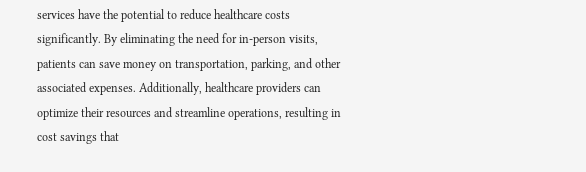services have the potential to reduce healthcare costs significantly. By eliminating the need for in-person visits, patients can save money on transportation, parking, and other associated expenses. Additionally, healthcare providers can optimize their resources and streamline operations, resulting in cost savings that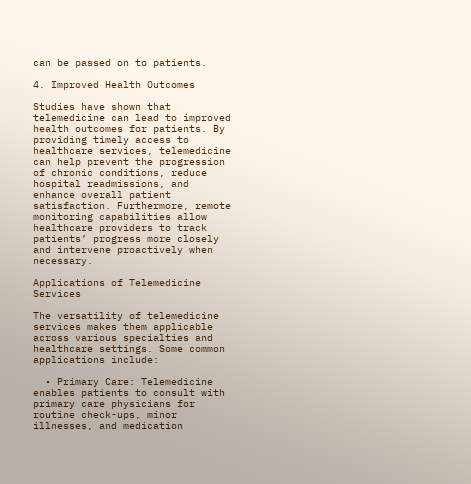can be passed on to patients.

4. Improved Health Outcomes

Studies have shown that telemedicine can lead to improved health outcomes for patients. By providing timely access to healthcare services, telemedicine can help prevent the progression of chronic conditions, reduce hospital readmissions, and enhance overall patient satisfaction. Furthermore, remote monitoring capabilities allow healthcare providers to track patients’ progress more closely and intervene proactively when necessary.

Applications of Telemedicine Services

The versatility of telemedicine services makes them applicable across various specialties and healthcare settings. Some common applications include:

  • Primary Care: Telemedicine enables patients to consult with primary care physicians for routine check-ups, minor illnesses, and medication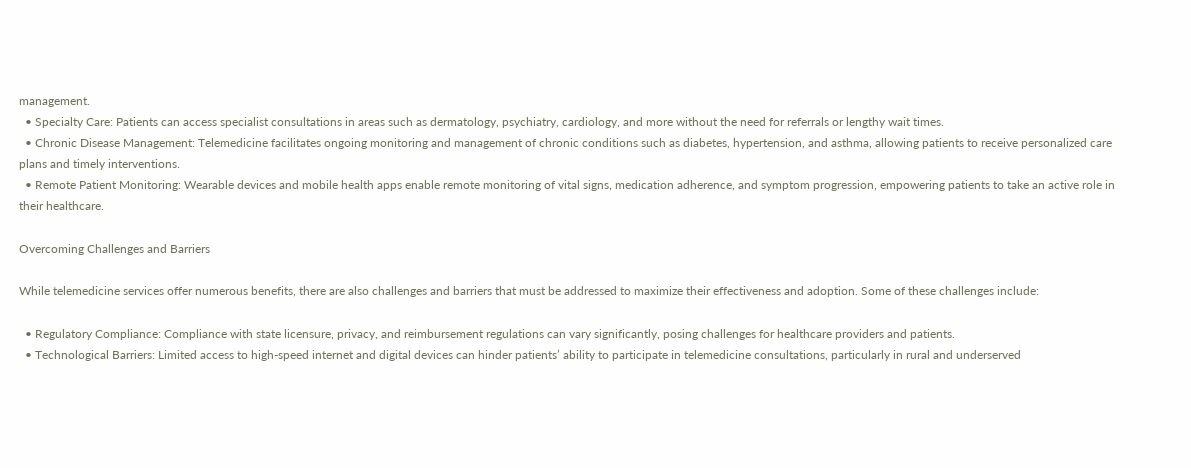management.
  • Specialty Care: Patients can access specialist consultations in areas such as dermatology, psychiatry, cardiology, and more without the need for referrals or lengthy wait times.
  • Chronic Disease Management: Telemedicine facilitates ongoing monitoring and management of chronic conditions such as diabetes, hypertension, and asthma, allowing patients to receive personalized care plans and timely interventions.
  • Remote Patient Monitoring: Wearable devices and mobile health apps enable remote monitoring of vital signs, medication adherence, and symptom progression, empowering patients to take an active role in their healthcare.

Overcoming Challenges and Barriers

While telemedicine services offer numerous benefits, there are also challenges and barriers that must be addressed to maximize their effectiveness and adoption. Some of these challenges include:

  • Regulatory Compliance: Compliance with state licensure, privacy, and reimbursement regulations can vary significantly, posing challenges for healthcare providers and patients.
  • Technological Barriers: Limited access to high-speed internet and digital devices can hinder patients’ ability to participate in telemedicine consultations, particularly in rural and underserved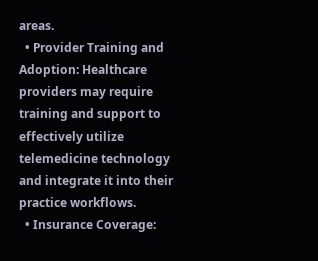areas.
  • Provider Training and Adoption: Healthcare providers may require training and support to effectively utilize telemedicine technology and integrate it into their practice workflows.
  • Insurance Coverage: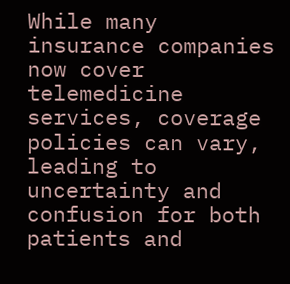While many insurance companies now cover telemedicine services, coverage policies can vary, leading to uncertainty and confusion for both patients and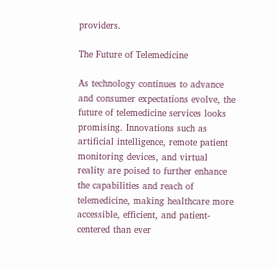providers.

The Future of Telemedicine

As technology continues to advance and consumer expectations evolve, the future of telemedicine services looks promising. Innovations such as artificial intelligence, remote patient monitoring devices, and virtual reality are poised to further enhance the capabilities and reach of telemedicine, making healthcare more accessible, efficient, and patient-centered than ever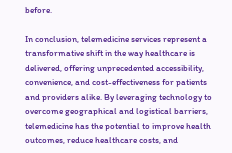before.

In conclusion, telemedicine services represent a transformative shift in the way healthcare is delivered, offering unprecedented accessibility, convenience, and cost-effectiveness for patients and providers alike. By leveraging technology to overcome geographical and logistical barriers, telemedicine has the potential to improve health outcomes, reduce healthcare costs, and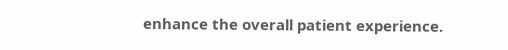enhance the overall patient experience.